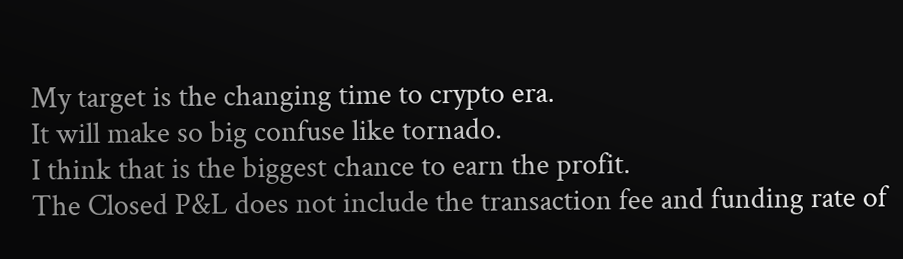My target is the changing time to crypto era.
It will make so big confuse like tornado.
I think that is the biggest chance to earn the profit.
The Closed P&L does not include the transaction fee and funding rate of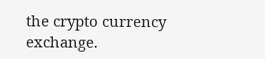the crypto currency exchange.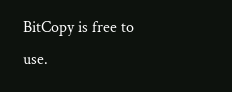BitCopy is free to use.